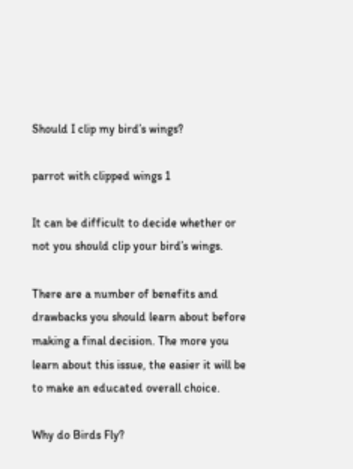Should I clip my bird’s wings?

parrot with clipped wings 1

It can be difficult to decide whether or not you should clip your bird’s wings.

There are a number of benefits and drawbacks you should learn about before making a final decision. The more you learn about this issue, the easier it will be to make an educated overall choice.

Why do Birds Fly?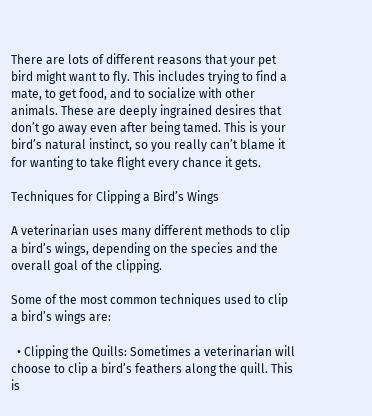There are lots of different reasons that your pet bird might want to fly. This includes trying to find a mate, to get food, and to socialize with other animals. These are deeply ingrained desires that don’t go away even after being tamed. This is your bird’s natural instinct, so you really can’t blame it for wanting to take flight every chance it gets.

Techniques for Clipping a Bird’s Wings

A veterinarian uses many different methods to clip a bird’s wings, depending on the species and the overall goal of the clipping.

Some of the most common techniques used to clip a bird’s wings are:

  • Clipping the Quills: Sometimes a veterinarian will choose to clip a bird’s feathers along the quill. This is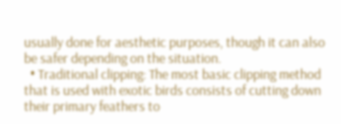usually done for aesthetic purposes, though it can also be safer depending on the situation.
  • Traditional clipping: The most basic clipping method that is used with exotic birds consists of cutting down their primary feathers to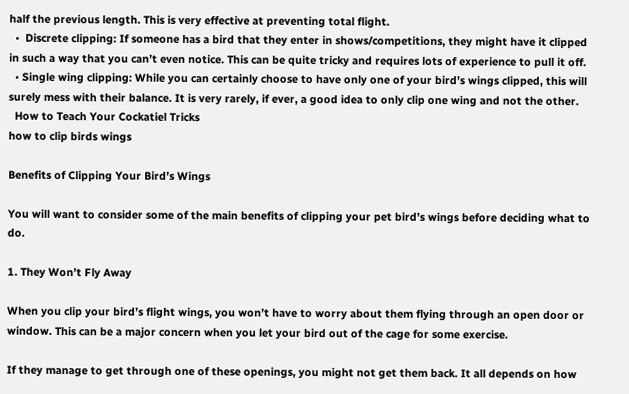half the previous length. This is very effective at preventing total flight.
  •  Discrete clipping: If someone has a bird that they enter in shows/competitions, they might have it clipped in such a way that you can’t even notice. This can be quite tricky and requires lots of experience to pull it off.
  • Single wing clipping: While you can certainly choose to have only one of your bird’s wings clipped, this will surely mess with their balance. It is very rarely, if ever, a good idea to only clip one wing and not the other.
  How to Teach Your Cockatiel Tricks
how to clip birds wings

Benefits of Clipping Your Bird’s Wings

You will want to consider some of the main benefits of clipping your pet bird’s wings before deciding what to do.

1. They Won’t Fly Away

When you clip your bird’s flight wings, you won’t have to worry about them flying through an open door or window. This can be a major concern when you let your bird out of the cage for some exercise.

If they manage to get through one of these openings, you might not get them back. It all depends on how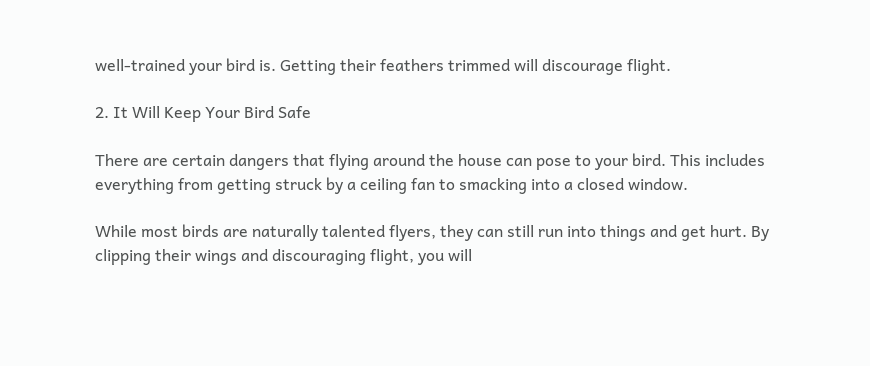well-trained your bird is. Getting their feathers trimmed will discourage flight.

2. It Will Keep Your Bird Safe

There are certain dangers that flying around the house can pose to your bird. This includes everything from getting struck by a ceiling fan to smacking into a closed window.

While most birds are naturally talented flyers, they can still run into things and get hurt. By clipping their wings and discouraging flight, you will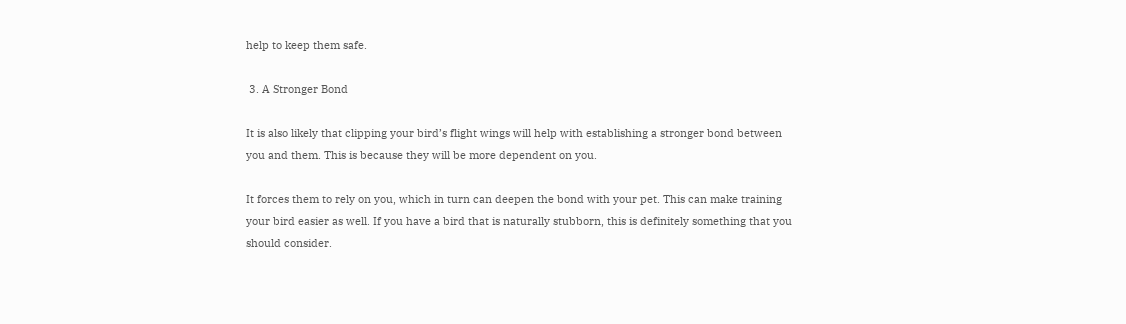help to keep them safe.

 3. A Stronger Bond

It is also likely that clipping your bird’s flight wings will help with establishing a stronger bond between you and them. This is because they will be more dependent on you.

It forces them to rely on you, which in turn can deepen the bond with your pet. This can make training your bird easier as well. If you have a bird that is naturally stubborn, this is definitely something that you should consider.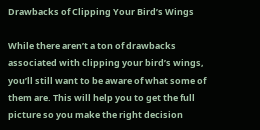Drawbacks of Clipping Your Bird’s Wings

While there aren’t a ton of drawbacks associated with clipping your bird’s wings, you’ll still want to be aware of what some of them are. This will help you to get the full picture so you make the right decision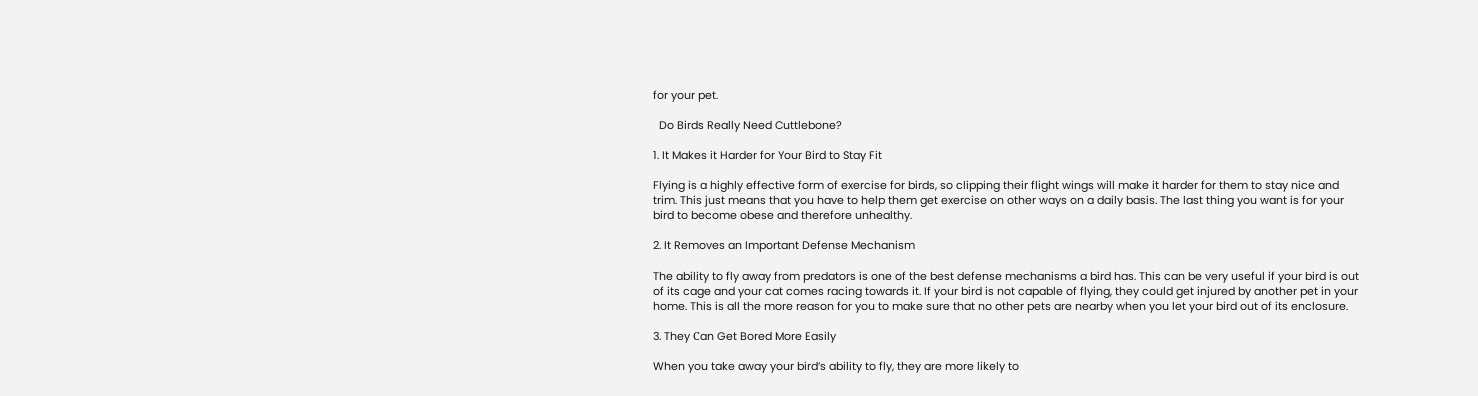for your pet.

  Do Birds Really Need Cuttlebone?

1. It Makes it Harder for Your Bird to Stay Fit

Flying is a highly effective form of exercise for birds, so clipping their flight wings will make it harder for them to stay nice and trim. This just means that you have to help them get exercise on other ways on a daily basis. The last thing you want is for your bird to become obese and therefore unhealthy.

2. It Removes an Important Defense Mechanism

The ability to fly away from predators is one of the best defense mechanisms a bird has. This can be very useful if your bird is out of its cage and your cat comes racing towards it. If your bird is not capable of flying, they could get injured by another pet in your home. This is all the more reason for you to make sure that no other pets are nearby when you let your bird out of its enclosure.

3. They Сan Get Bored More Easily

When you take away your bird’s ability to fly, they are more likely to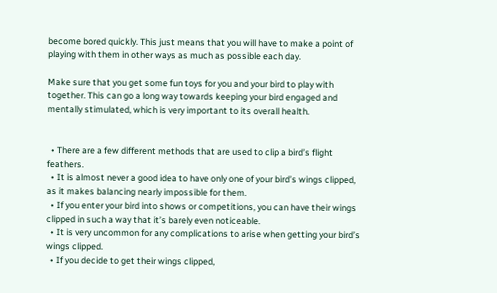become bored quickly. This just means that you will have to make a point of playing with them in other ways as much as possible each day.

Make sure that you get some fun toys for you and your bird to play with together. This can go a long way towards keeping your bird engaged and mentally stimulated, which is very important to its overall health.


  • There are a few different methods that are used to clip a bird’s flight feathers.
  • It is almost never a good idea to have only one of your bird’s wings clipped, as it makes balancing nearly impossible for them.
  • If you enter your bird into shows or competitions, you can have their wings clipped in such a way that it’s barely even noticeable.
  • It is very uncommon for any complications to arise when getting your bird’s wings clipped.
  • If you decide to get their wings clipped,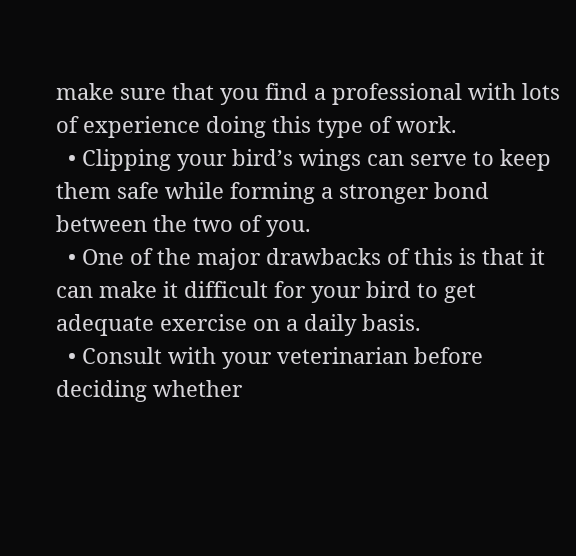make sure that you find a professional with lots of experience doing this type of work.
  • Clipping your bird’s wings can serve to keep them safe while forming a stronger bond between the two of you.
  • One of the major drawbacks of this is that it can make it difficult for your bird to get adequate exercise on a daily basis.
  • Consult with your veterinarian before deciding whether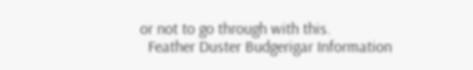or not to go through with this.
  Feather Duster Budgerigar Information